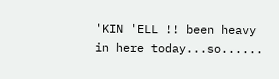'KIN 'ELL !! been heavy in here today...so......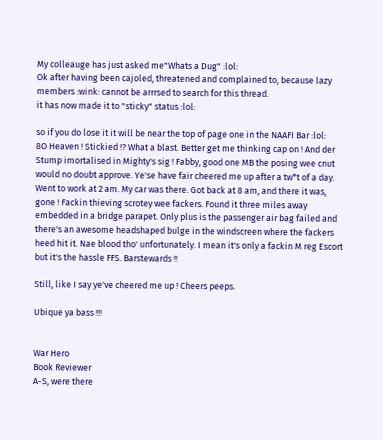My colleauge has just asked me"Whats a Dug" :lol:
Ok after having been cajoled, threatened and complained to, because lazy members :wink: cannot be arrrsed to search for this thread.
it has now made it to "sticky" status :lol:

so if you do lose it it will be near the top of page one in the NAAFI Bar :lol:
8O Heaven ! Stickied !? What a blast. Better get me thinking cap on ! And der Stump imortalised in Mighty's sig ! Fabby, good one MB the posing wee cnut would no doubt approve. Ye'se have fair cheered me up after a tw*t of a day. Went to work at 2 am. My car was there. Got back at 8 am, and there it was, gone ! Fackin thieving scrotey wee fackers. Found it three miles away embedded in a bridge parapet. Only plus is the passenger air bag failed and there's an awesome headshaped bulge in the windscreen where the fackers heed hit it. Nae blood tho' unfortunately. I mean it's only a fackin M reg Escort but it's the hassle FFS. Barstewards !!

Still, like I say ye've cheered me up ! Cheers peeps.

Ubique ya bass !!!


War Hero
Book Reviewer
A-S, were there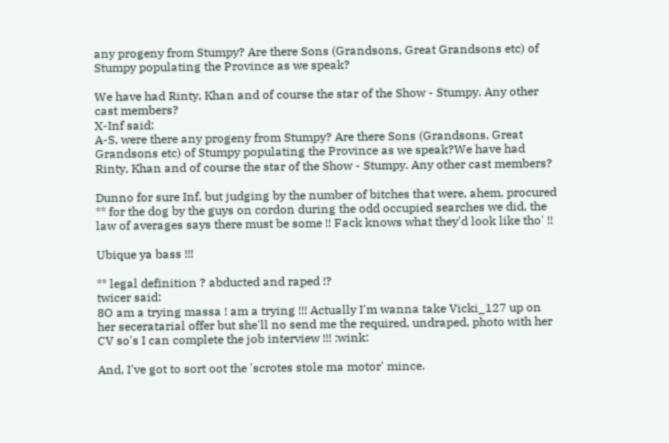any progeny from Stumpy? Are there Sons (Grandsons, Great Grandsons etc) of Stumpy populating the Province as we speak?

We have had Rinty, Khan and of course the star of the Show - Stumpy. Any other cast members?
X-Inf said:
A-S, were there any progeny from Stumpy? Are there Sons (Grandsons, Great Grandsons etc) of Stumpy populating the Province as we speak?We have had Rinty, Khan and of course the star of the Show - Stumpy. Any other cast members?

Dunno for sure Inf, but judging by the number of bitches that were, ahem, procured ** for the dog by the guys on cordon during the odd occupied searches we did, the law of averages says there must be some !! Fack knows what they'd look like tho' !!

Ubique ya bass !!!

** legal definition ? abducted and raped !?
twicer said:
8O am a trying massa ! am a trying !!! Actually I'm wanna take Vicki_127 up on her seceratarial offer but she'll no send me the required, undraped, photo with her CV so's I can complete the job interview !!! :wink:

And, I've got to sort oot the 'scrotes stole ma motor' mince.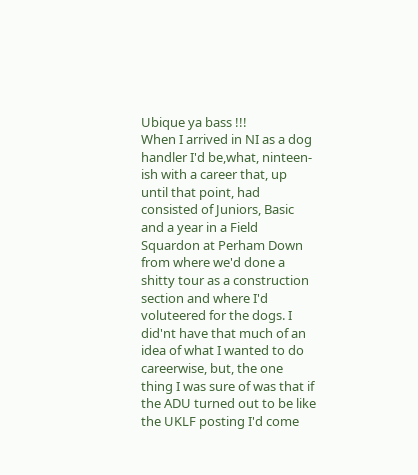Ubique ya bass !!!
When I arrived in NI as a dog handler I'd be,what, ninteen-ish with a career that, up until that point, had consisted of Juniors, Basic and a year in a Field Squardon at Perham Down from where we'd done a shitty tour as a construction section and where I'd voluteered for the dogs. I did'nt have that much of an idea of what I wanted to do careerwise, but, the one thing I was sure of was that if the ADU turned out to be like the UKLF posting I'd come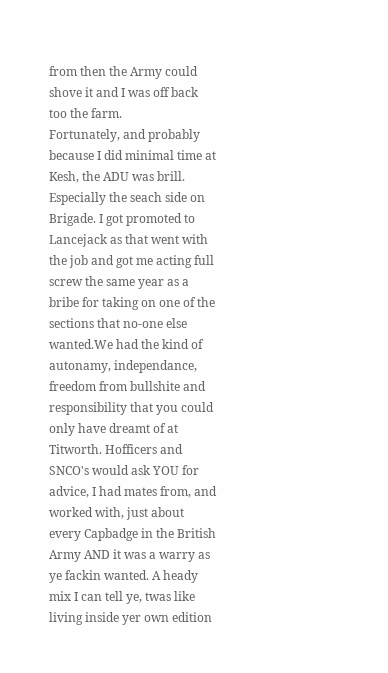from then the Army could shove it and I was off back too the farm.
Fortunately, and probably because I did minimal time at Kesh, the ADU was brill. Especially the seach side on Brigade. I got promoted to Lancejack as that went with the job and got me acting full screw the same year as a bribe for taking on one of the sections that no-one else wanted.We had the kind of autonamy, independance, freedom from bullshite and responsibility that you could only have dreamt of at Titworth. Hofficers and SNCO's would ask YOU for advice, I had mates from, and worked with, just about every Capbadge in the British Army AND it was a warry as ye fackin wanted. A heady mix I can tell ye, twas like living inside yer own edition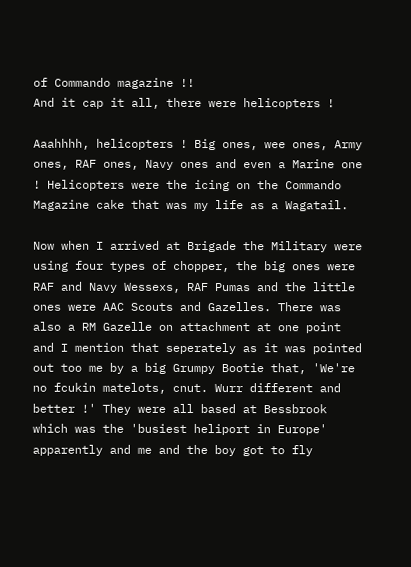of Commando magazine !!
And it cap it all, there were helicopters !

Aaahhhh, helicopters ! Big ones, wee ones, Army ones, RAF ones, Navy ones and even a Marine one ! Helicopters were the icing on the Commando Magazine cake that was my life as a Wagatail.

Now when I arrived at Brigade the Military were using four types of chopper, the big ones were RAF and Navy Wessexs, RAF Pumas and the little ones were AAC Scouts and Gazelles. There was also a RM Gazelle on attachment at one point and I mention that seperately as it was pointed out too me by a big Grumpy Bootie that, 'We're no fcukin matelots, cnut. Wurr different and better !' They were all based at Bessbrook which was the 'busiest heliport in Europe' apparently and me and the boy got to fly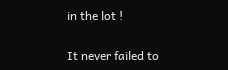in the lot !

It never failed to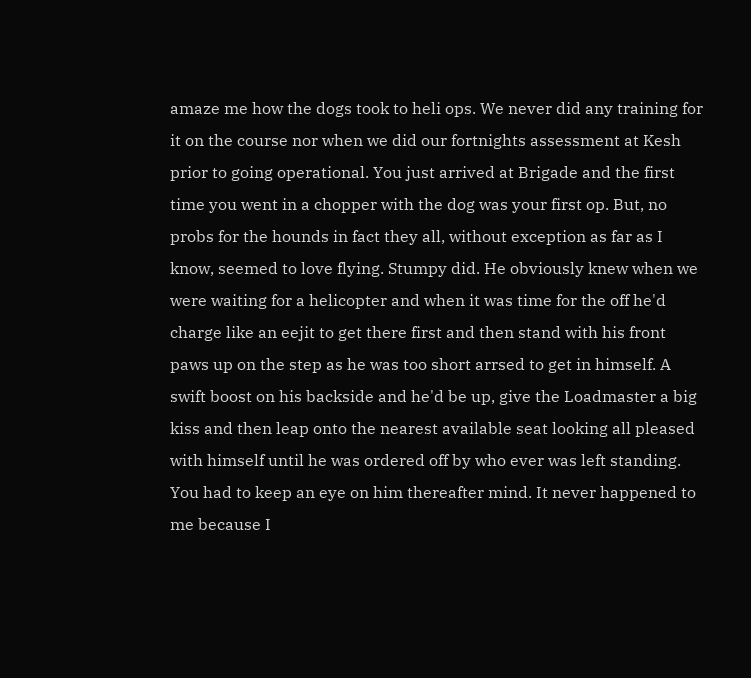amaze me how the dogs took to heli ops. We never did any training for it on the course nor when we did our fortnights assessment at Kesh prior to going operational. You just arrived at Brigade and the first time you went in a chopper with the dog was your first op. But, no probs for the hounds in fact they all, without exception as far as I know, seemed to love flying. Stumpy did. He obviously knew when we were waiting for a helicopter and when it was time for the off he'd charge like an eejit to get there first and then stand with his front paws up on the step as he was too short arrsed to get in himself. A swift boost on his backside and he'd be up, give the Loadmaster a big kiss and then leap onto the nearest available seat looking all pleased with himself until he was ordered off by who ever was left standing. You had to keep an eye on him thereafter mind. It never happened to me because I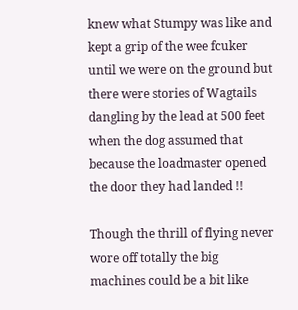knew what Stumpy was like and kept a grip of the wee fcuker until we were on the ground but there were stories of Wagtails dangling by the lead at 500 feet when the dog assumed that because the loadmaster opened the door they had landed !!

Though the thrill of flying never wore off totally the big machines could be a bit like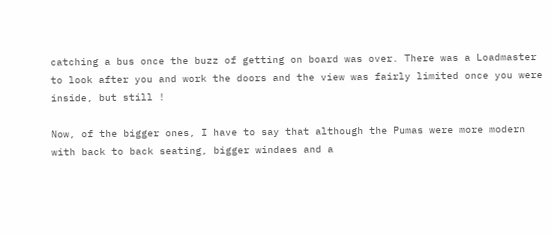catching a bus once the buzz of getting on board was over. There was a Loadmaster to look after you and work the doors and the view was fairly limited once you were inside, but still !

Now, of the bigger ones, I have to say that although the Pumas were more modern with back to back seating, bigger windaes and a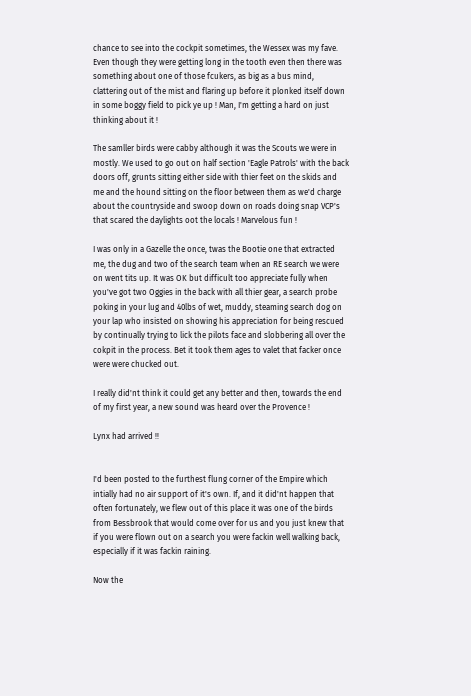chance to see into the cockpit sometimes, the Wessex was my fave. Even though they were getting long in the tooth even then there was something about one of those fcukers, as big as a bus mind, clattering out of the mist and flaring up before it plonked itself down in some boggy field to pick ye up ! Man, I'm getting a hard on just thinking about it !

The samller birds were cabby although it was the Scouts we were in mostly. We used to go out on half section 'Eagle Patrols' with the back doors off, grunts sitting either side with thier feet on the skids and me and the hound sitting on the floor between them as we'd charge about the countryside and swoop down on roads doing snap VCP's that scared the daylights oot the locals ! Marvelous fun !

I was only in a Gazelle the once, twas the Bootie one that extracted me, the dug and two of the search team when an RE search we were on went tits up. It was OK but difficult too appreciate fully when you've got two Oggies in the back with all thier gear, a search probe poking in your lug and 40lbs of wet, muddy, steaming search dog on your lap who insisted on showing his appreciation for being rescued by continually trying to lick the pilots face and slobbering all over the cokpit in the process. Bet it took them ages to valet that facker once were were chucked out.

I really did'nt think it could get any better and then, towards the end of my first year, a new sound was heard over the Provence !

Lynx had arrived !!


I'd been posted to the furthest flung corner of the Empire which intially had no air support of it's own. If, and it did'nt happen that often fortunately, we flew out of this place it was one of the birds from Bessbrook that would come over for us and you just knew that if you were flown out on a search you were fackin well walking back, especially if it was fackin raining.

Now the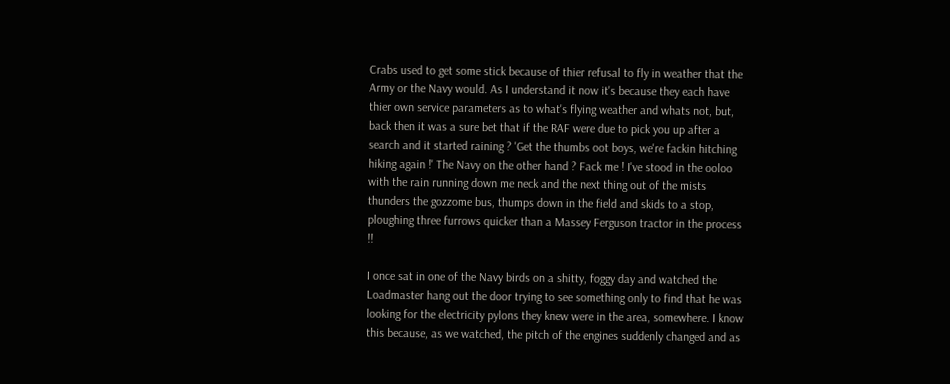Crabs used to get some stick because of thier refusal to fly in weather that the Army or the Navy would. As I understand it now it's because they each have thier own service parameters as to what's flying weather and whats not, but, back then it was a sure bet that if the RAF were due to pick you up after a search and it started raining ? 'Get the thumbs oot boys, we're fackin hitching hiking again !' The Navy on the other hand ? Fack me ! I've stood in the ooloo with the rain running down me neck and the next thing out of the mists thunders the gozzome bus, thumps down in the field and skids to a stop, ploughing three furrows quicker than a Massey Ferguson tractor in the process !!

I once sat in one of the Navy birds on a shitty, foggy day and watched the Loadmaster hang out the door trying to see something only to find that he was looking for the electricity pylons they knew were in the area, somewhere. I know this because, as we watched, the pitch of the engines suddenly changed and as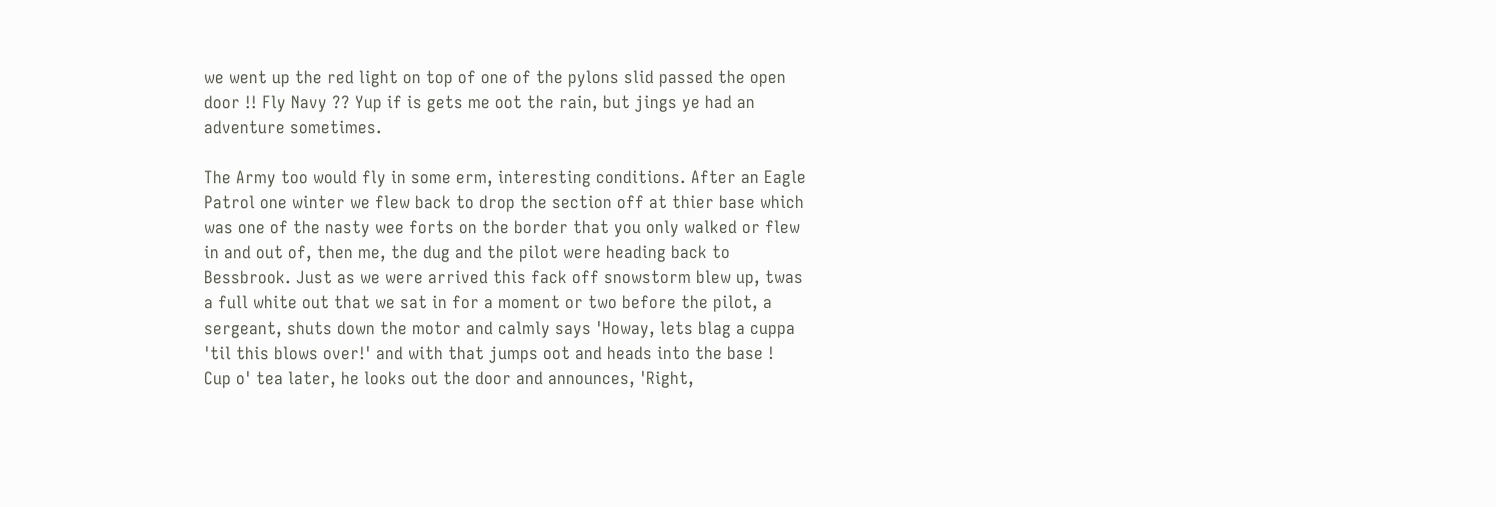we went up the red light on top of one of the pylons slid passed the open door !! Fly Navy ?? Yup if is gets me oot the rain, but jings ye had an adventure sometimes.

The Army too would fly in some erm, interesting conditions. After an Eagle Patrol one winter we flew back to drop the section off at thier base which was one of the nasty wee forts on the border that you only walked or flew in and out of, then me, the dug and the pilot were heading back to Bessbrook. Just as we were arrived this fack off snowstorm blew up, twas a full white out that we sat in for a moment or two before the pilot, a sergeant, shuts down the motor and calmly says 'Howay, lets blag a cuppa 'til this blows over!' and with that jumps oot and heads into the base !
Cup o' tea later, he looks out the door and announces, 'Right,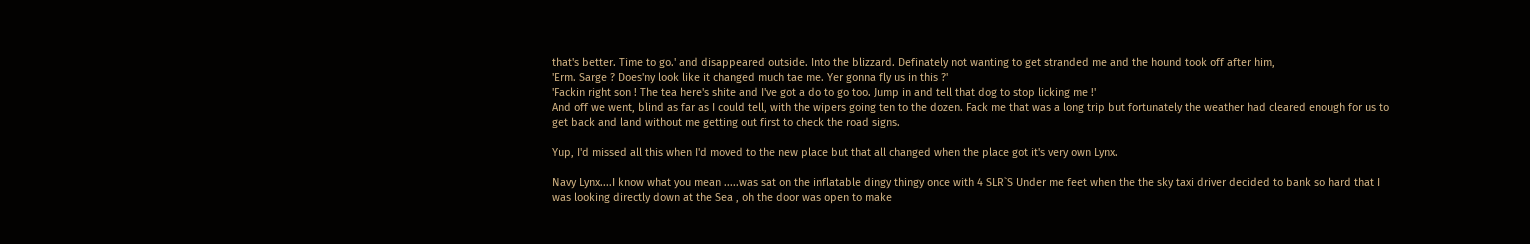that's better. Time to go.' and disappeared outside. Into the blizzard. Definately not wanting to get stranded me and the hound took off after him,
'Erm. Sarge ? Does'ny look like it changed much tae me. Yer gonna fly us in this ?'
'Fackin right son ! The tea here's shite and I've got a do to go too. Jump in and tell that dog to stop licking me !'
And off we went, blind as far as I could tell, with the wipers going ten to the dozen. Fack me that was a long trip but fortunately the weather had cleared enough for us to get back and land without me getting out first to check the road signs.

Yup, I'd missed all this when I'd moved to the new place but that all changed when the place got it's very own Lynx.

Navy Lynx....I know what you mean .....was sat on the inflatable dingy thingy once with 4 SLR`S Under me feet when the the sky taxi driver decided to bank so hard that I was looking directly down at the Sea , oh the door was open to make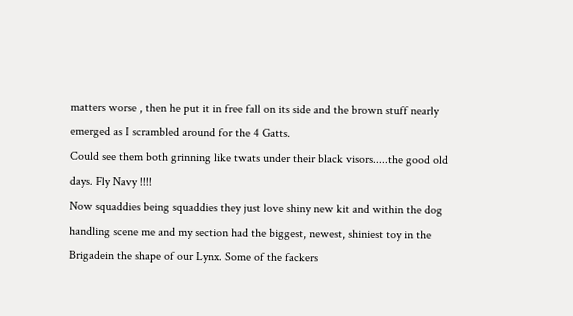matters worse , then he put it in free fall on its side and the brown stuff nearly emerged as I scrambled around for the 4 Gatts.
Could see them both grinning like twats under their black visors.....the good old days. Fly Navy !!!!
Now squaddies being squaddies they just love shiny new kit and within the dog handling scene me and my section had the biggest, newest, shiniest toy in the Brigadein the shape of our Lynx. Some of the fackers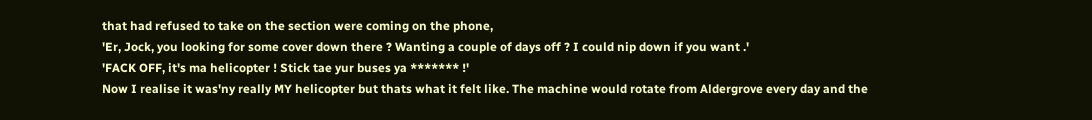that had refused to take on the section were coming on the phone,
'Er, Jock, you looking for some cover down there ? Wanting a couple of days off ? I could nip down if you want .'
'FACK OFF, it's ma helicopter ! Stick tae yur buses ya ******* !'
Now I realise it was'ny really MY helicopter but thats what it felt like. The machine would rotate from Aldergrove every day and the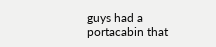guys had a portacabin that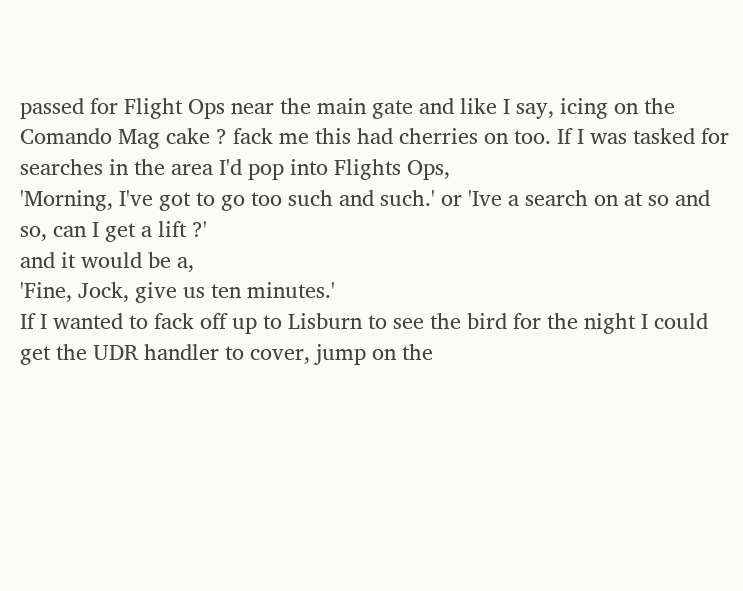passed for Flight Ops near the main gate and like I say, icing on the Comando Mag cake ? fack me this had cherries on too. If I was tasked for searches in the area I'd pop into Flights Ops,
'Morning, I've got to go too such and such.' or 'Ive a search on at so and so, can I get a lift ?'
and it would be a,
'Fine, Jock, give us ten minutes.'
If I wanted to fack off up to Lisburn to see the bird for the night I could get the UDR handler to cover, jump on the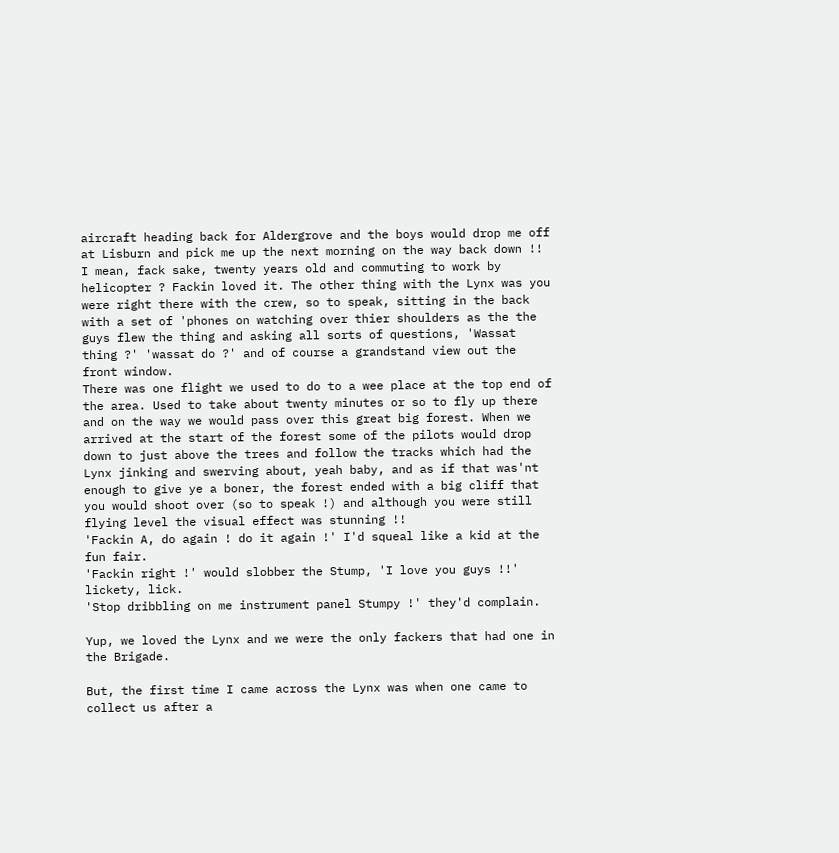aircraft heading back for Aldergrove and the boys would drop me off at Lisburn and pick me up the next morning on the way back down !!
I mean, fack sake, twenty years old and commuting to work by helicopter ? Fackin loved it. The other thing with the Lynx was you were right there with the crew, so to speak, sitting in the back with a set of 'phones on watching over thier shoulders as the the guys flew the thing and asking all sorts of questions, 'Wassat thing ?' 'wassat do ?' and of course a grandstand view out the front window.
There was one flight we used to do to a wee place at the top end of the area. Used to take about twenty minutes or so to fly up there and on the way we would pass over this great big forest. When we arrived at the start of the forest some of the pilots would drop down to just above the trees and follow the tracks which had the Lynx jinking and swerving about, yeah baby, and as if that was'nt enough to give ye a boner, the forest ended with a big cliff that you would shoot over (so to speak !) and although you were still flying level the visual effect was stunning !!
'Fackin A, do again ! do it again !' I'd squeal like a kid at the fun fair.
'Fackin right !' would slobber the Stump, 'I love you guys !!' lickety, lick.
'Stop dribbling on me instrument panel Stumpy !' they'd complain.

Yup, we loved the Lynx and we were the only fackers that had one in the Brigade.

But, the first time I came across the Lynx was when one came to collect us after a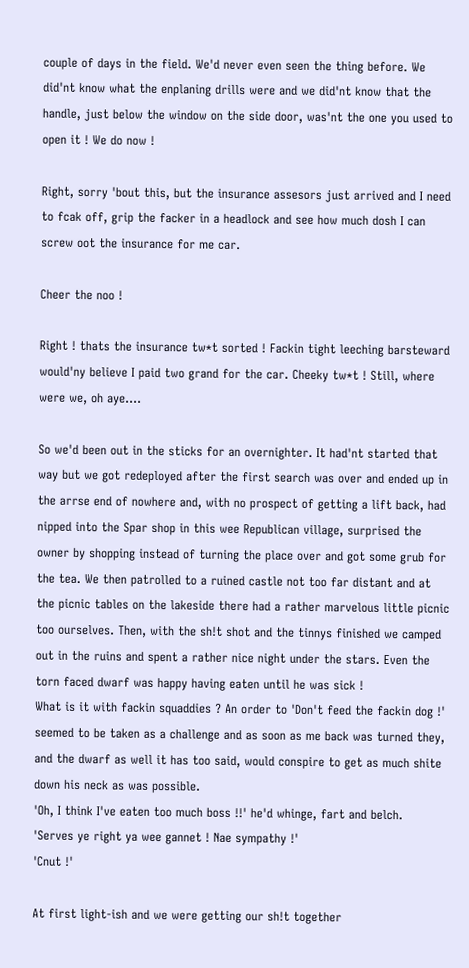couple of days in the field. We'd never even seen the thing before. We did'nt know what the enplaning drills were and we did'nt know that the handle, just below the window on the side door, was'nt the one you used to open it ! We do now !

Right, sorry 'bout this, but the insurance assesors just arrived and I need to fcak off, grip the facker in a headlock and see how much dosh I can screw oot the insurance for me car.

Cheer the noo !

Right ! thats the insurance tw*t sorted ! Fackin tight leeching barsteward would'ny believe I paid two grand for the car. Cheeky tw*t ! Still, where were we, oh aye....

So we'd been out in the sticks for an overnighter. It had'nt started that way but we got redeployed after the first search was over and ended up in the arrse end of nowhere and, with no prospect of getting a lift back, had nipped into the Spar shop in this wee Republican village, surprised the owner by shopping instead of turning the place over and got some grub for the tea. We then patrolled to a ruined castle not too far distant and at the picnic tables on the lakeside there had a rather marvelous little picnic too ourselves. Then, with the sh!t shot and the tinnys finished we camped out in the ruins and spent a rather nice night under the stars. Even the torn faced dwarf was happy having eaten until he was sick !
What is it with fackin squaddies ? An order to 'Don't feed the fackin dog !' seemed to be taken as a challenge and as soon as me back was turned they, and the dwarf as well it has too said, would conspire to get as much shite down his neck as was possible.
'Oh, I think I've eaten too much boss !!' he'd whinge, fart and belch.
'Serves ye right ya wee gannet ! Nae sympathy !'
'Cnut !'

At first light-ish and we were getting our sh!t together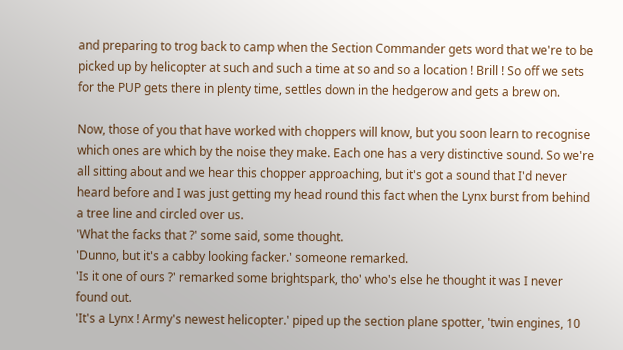and preparing to trog back to camp when the Section Commander gets word that we're to be picked up by helicopter at such and such a time at so and so a location ! Brill ! So off we sets for the PUP gets there in plenty time, settles down in the hedgerow and gets a brew on.

Now, those of you that have worked with choppers will know, but you soon learn to recognise which ones are which by the noise they make. Each one has a very distinctive sound. So we're all sitting about and we hear this chopper approaching, but it's got a sound that I'd never heard before and I was just getting my head round this fact when the Lynx burst from behind a tree line and circled over us.
'What the facks that ?' some said, some thought.
'Dunno, but it's a cabby looking facker.' someone remarked.
'Is it one of ours ?' remarked some brightspark, tho' who's else he thought it was I never found out.
'It's a Lynx ! Army's newest helicopter.' piped up the section plane spotter, 'twin engines, 10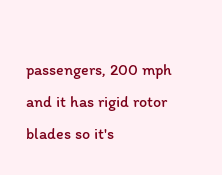passengers, 200 mph and it has rigid rotor blades so it's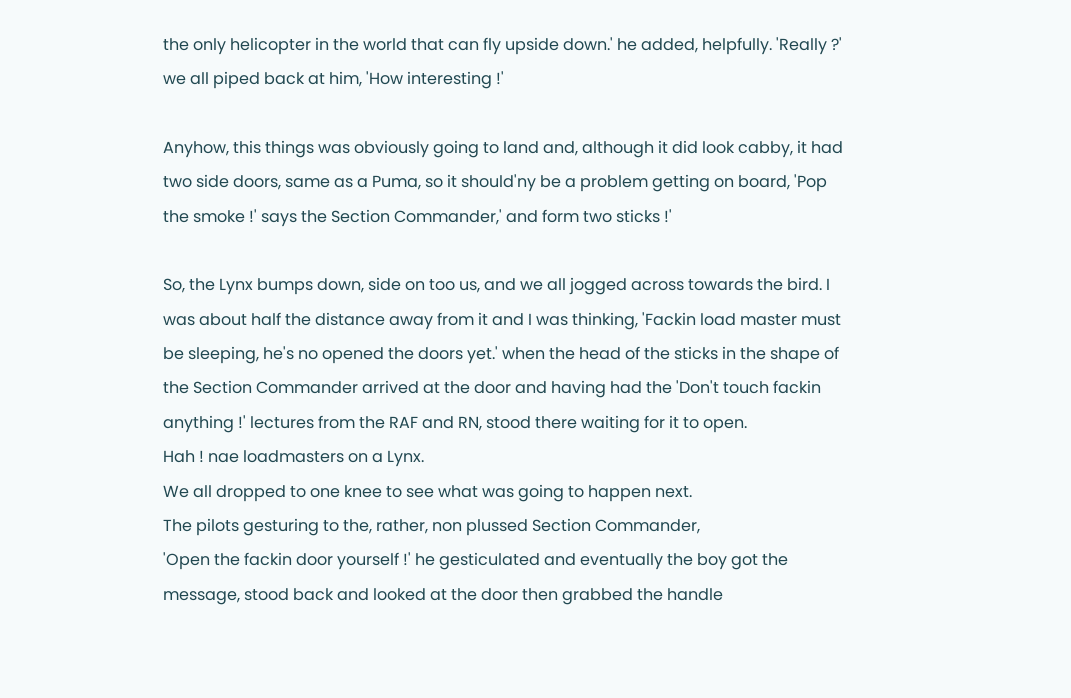the only helicopter in the world that can fly upside down.' he added, helpfully. 'Really ?' we all piped back at him, 'How interesting !'

Anyhow, this things was obviously going to land and, although it did look cabby, it had two side doors, same as a Puma, so it should'ny be a problem getting on board, 'Pop the smoke !' says the Section Commander,' and form two sticks !'

So, the Lynx bumps down, side on too us, and we all jogged across towards the bird. I was about half the distance away from it and I was thinking, 'Fackin load master must be sleeping, he's no opened the doors yet.' when the head of the sticks in the shape of the Section Commander arrived at the door and having had the 'Don't touch fackin anything !' lectures from the RAF and RN, stood there waiting for it to open.
Hah ! nae loadmasters on a Lynx.
We all dropped to one knee to see what was going to happen next.
The pilots gesturing to the, rather, non plussed Section Commander,
'Open the fackin door yourself !' he gesticulated and eventually the boy got the message, stood back and looked at the door then grabbed the handle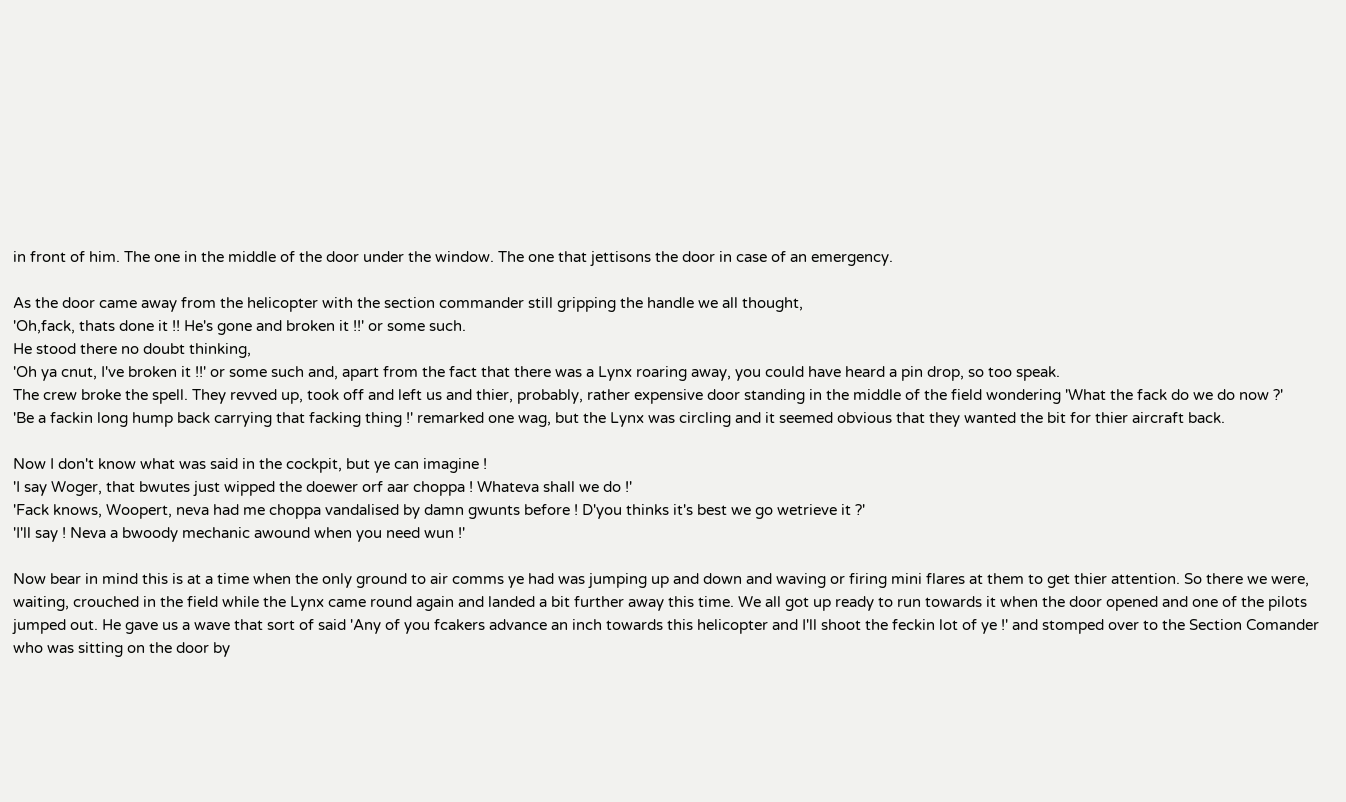in front of him. The one in the middle of the door under the window. The one that jettisons the door in case of an emergency.

As the door came away from the helicopter with the section commander still gripping the handle we all thought,
'Oh,fack, thats done it !! He's gone and broken it !!' or some such.
He stood there no doubt thinking,
'Oh ya cnut, I've broken it !!' or some such and, apart from the fact that there was a Lynx roaring away, you could have heard a pin drop, so too speak.
The crew broke the spell. They revved up, took off and left us and thier, probably, rather expensive door standing in the middle of the field wondering 'What the fack do we do now ?'
'Be a fackin long hump back carrying that facking thing !' remarked one wag, but the Lynx was circling and it seemed obvious that they wanted the bit for thier aircraft back.

Now I don't know what was said in the cockpit, but ye can imagine !
'I say Woger, that bwutes just wipped the doewer orf aar choppa ! Whateva shall we do !'
'Fack knows, Woopert, neva had me choppa vandalised by damn gwunts before ! D'you thinks it's best we go wetrieve it ?'
'I'll say ! Neva a bwoody mechanic awound when you need wun !'

Now bear in mind this is at a time when the only ground to air comms ye had was jumping up and down and waving or firing mini flares at them to get thier attention. So there we were, waiting, crouched in the field while the Lynx came round again and landed a bit further away this time. We all got up ready to run towards it when the door opened and one of the pilots jumped out. He gave us a wave that sort of said 'Any of you fcakers advance an inch towards this helicopter and I'll shoot the feckin lot of ye !' and stomped over to the Section Comander who was sitting on the door by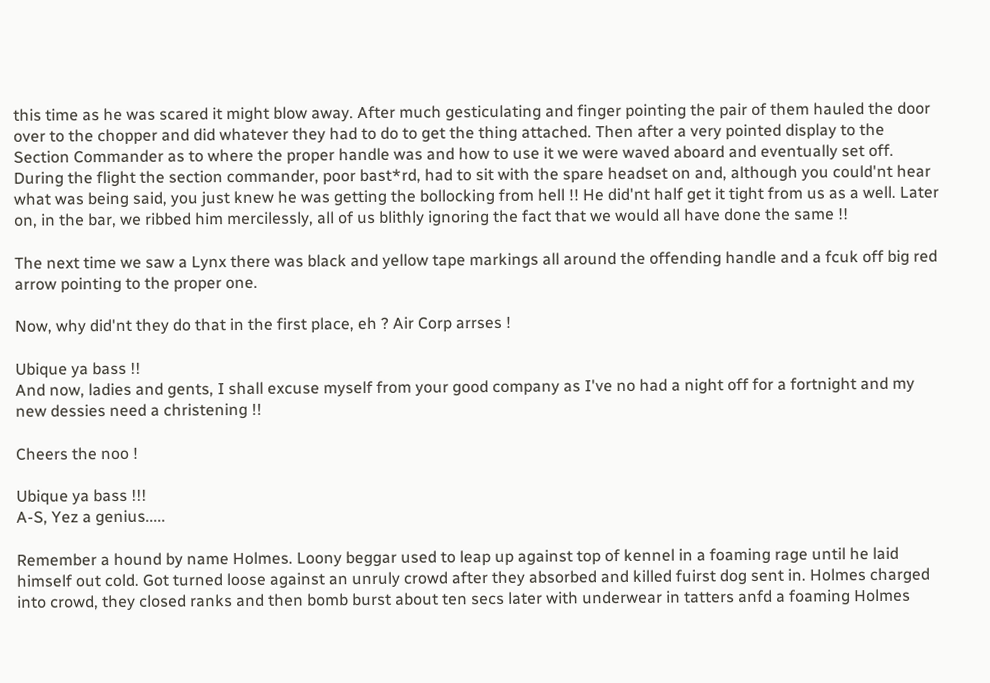this time as he was scared it might blow away. After much gesticulating and finger pointing the pair of them hauled the door over to the chopper and did whatever they had to do to get the thing attached. Then after a very pointed display to the Section Commander as to where the proper handle was and how to use it we were waved aboard and eventually set off. During the flight the section commander, poor bast*rd, had to sit with the spare headset on and, although you could'nt hear what was being said, you just knew he was getting the bollocking from hell !! He did'nt half get it tight from us as a well. Later on, in the bar, we ribbed him mercilessly, all of us blithly ignoring the fact that we would all have done the same !!

The next time we saw a Lynx there was black and yellow tape markings all around the offending handle and a fcuk off big red arrow pointing to the proper one.

Now, why did'nt they do that in the first place, eh ? Air Corp arrses !

Ubique ya bass !!
And now, ladies and gents, I shall excuse myself from your good company as I've no had a night off for a fortnight and my new dessies need a christening !!

Cheers the noo !

Ubique ya bass !!!
A-S, Yez a genius.....

Remember a hound by name Holmes. Loony beggar used to leap up against top of kennel in a foaming rage until he laid himself out cold. Got turned loose against an unruly crowd after they absorbed and killed fuirst dog sent in. Holmes charged into crowd, they closed ranks and then bomb burst about ten secs later with underwear in tatters anfd a foaming Holmes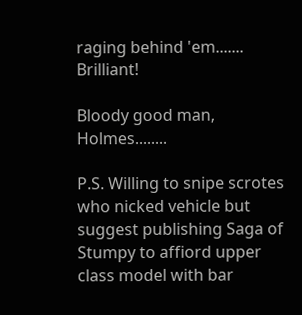raging behind 'em....... Brilliant!

Bloody good man, Holmes........

P.S. Willing to snipe scrotes who nicked vehicle but suggest publishing Saga of Stumpy to affiord upper class model with bar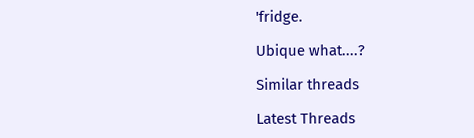'fridge.

Ubique what....?

Similar threads

Latest Threads